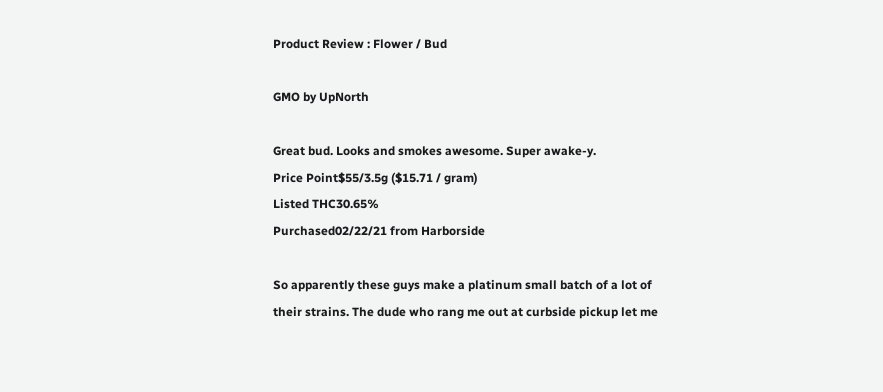Product Review : Flower / Bud

GMO by UpNorth

Great bud. Looks and smokes awesome. Super awake-y.
Price Point$55/3.5g ($15.71 / gram)
Listed THC30.65%
Purchased02/22/21 from Harborside

So apparently these guys make a platinum small batch of a lot of their strains. The dude who rang me out at curbside pickup let me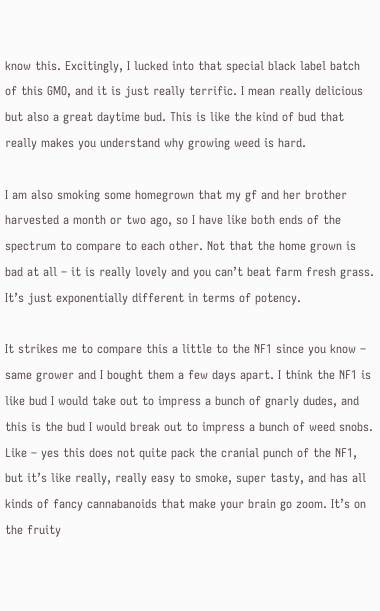know this. Excitingly, I lucked into that special black label batch of this GMO, and it is just really terrific. I mean really delicious but also a great daytime bud. This is like the kind of bud that really makes you understand why growing weed is hard.

I am also smoking some homegrown that my gf and her brother harvested a month or two ago, so I have like both ends of the spectrum to compare to each other. Not that the home grown is bad at all – it is really lovely and you can’t beat farm fresh grass. It’s just exponentially different in terms of potency.

It strikes me to compare this a little to the NF1 since you know – same grower and I bought them a few days apart. I think the NF1 is like bud I would take out to impress a bunch of gnarly dudes, and this is the bud I would break out to impress a bunch of weed snobs. Like – yes this does not quite pack the cranial punch of the NF1, but it’s like really, really easy to smoke, super tasty, and has all kinds of fancy cannabanoids that make your brain go zoom. It’s on the fruity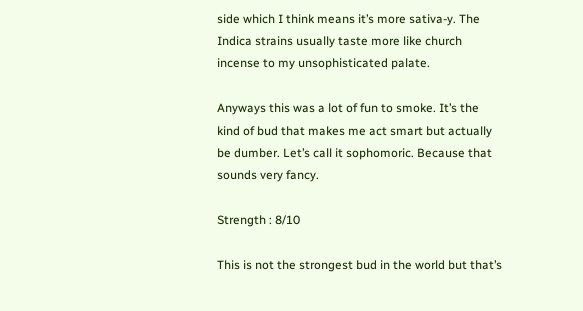side which I think means it’s more sativa-y. The Indica strains usually taste more like church incense to my unsophisticated palate.

Anyways this was a lot of fun to smoke. It’s the kind of bud that makes me act smart but actually be dumber. Let’s call it sophomoric. Because that sounds very fancy.

Strength : 8/10

This is not the strongest bud in the world but that’s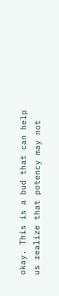okay. This is a bud that can help us realize that potency may not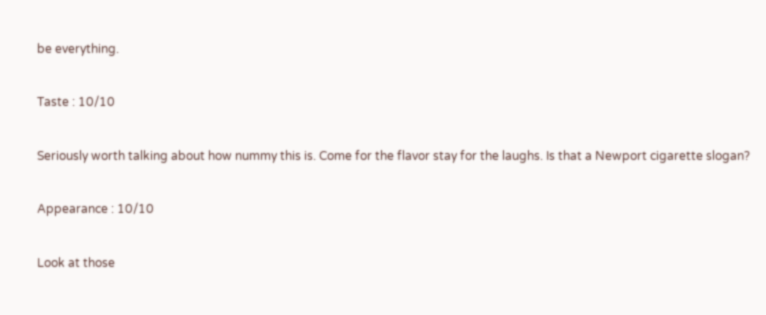be everything.

Taste : 10/10

Seriously worth talking about how nummy this is. Come for the flavor stay for the laughs. Is that a Newport cigarette slogan?

Appearance : 10/10

Look at those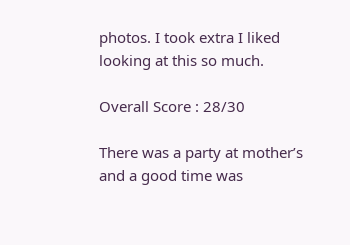photos. I took extra I liked looking at this so much.

Overall Score : 28/30

There was a party at mother’s and a good time was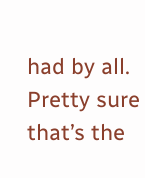had by all. Pretty sure that’s the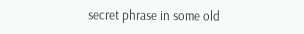secret phrase in some old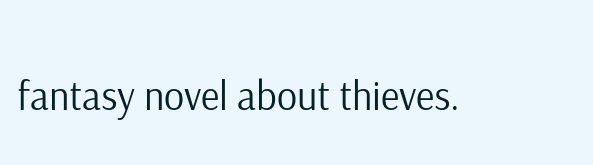fantasy novel about thieves.